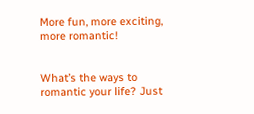More fun, more exciting, more romantic!


What’s the ways to romantic your life? Just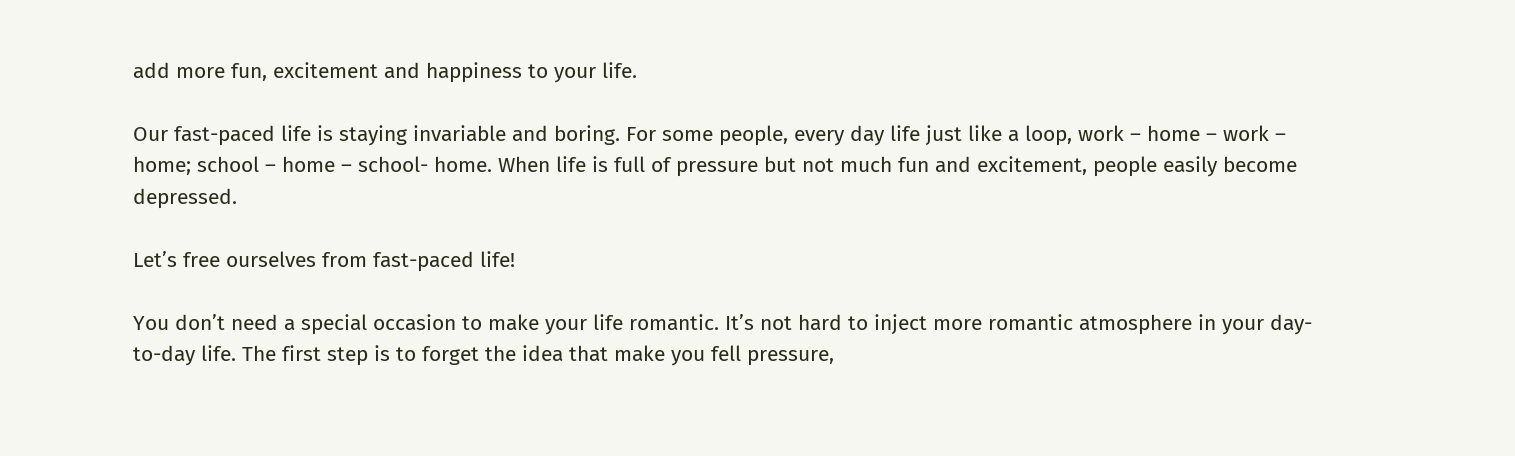add more fun, excitement and happiness to your life.

Our fast-paced life is staying invariable and boring. For some people, every day life just like a loop, work – home – work – home; school – home – school- home. When life is full of pressure but not much fun and excitement, people easily become depressed.

Let’s free ourselves from fast-paced life!

You don’t need a special occasion to make your life romantic. It’s not hard to inject more romantic atmosphere in your day-to-day life. The first step is to forget the idea that make you fell pressure,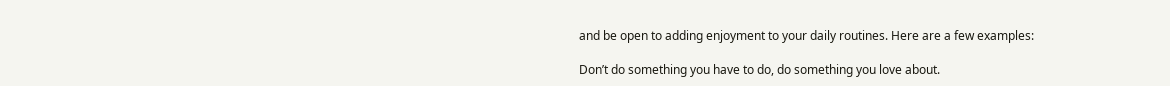and be open to adding enjoyment to your daily routines. Here are a few examples:

Don’t do something you have to do, do something you love about.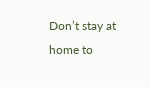Don’t stay at home to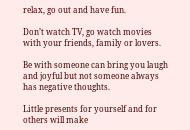relax, go out and have fun.

Don’t watch TV, go watch movies with your friends, family or lovers.

Be with someone can bring you laugh and joyful but not someone always has negative thoughts.

Little presents for yourself and for others will make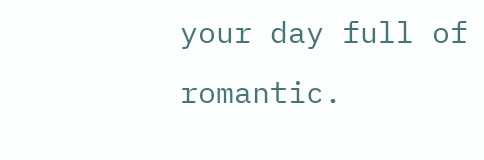your day full of romantic.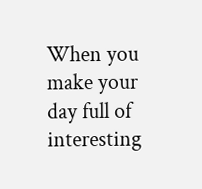When you make your day full of interesting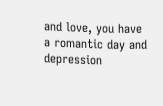and love, you have a romantic day and depression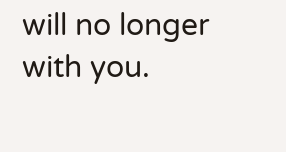will no longer with you.